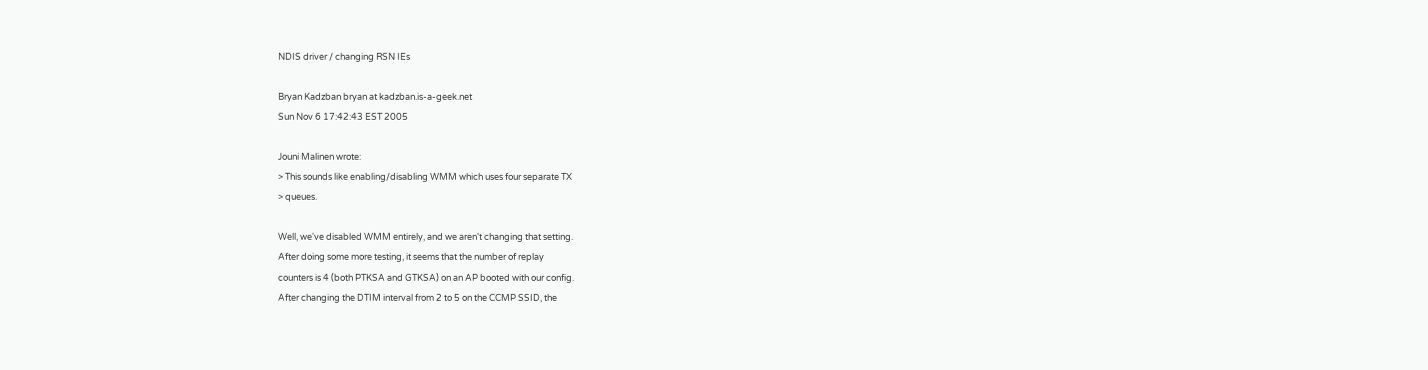NDIS driver / changing RSN IEs

Bryan Kadzban bryan at kadzban.is-a-geek.net
Sun Nov 6 17:42:43 EST 2005

Jouni Malinen wrote:
> This sounds like enabling/disabling WMM which uses four separate TX
> queues.

Well, we've disabled WMM entirely, and we aren't changing that setting.
After doing some more testing, it seems that the number of replay
counters is 4 (both PTKSA and GTKSA) on an AP booted with our config.
After changing the DTIM interval from 2 to 5 on the CCMP SSID, the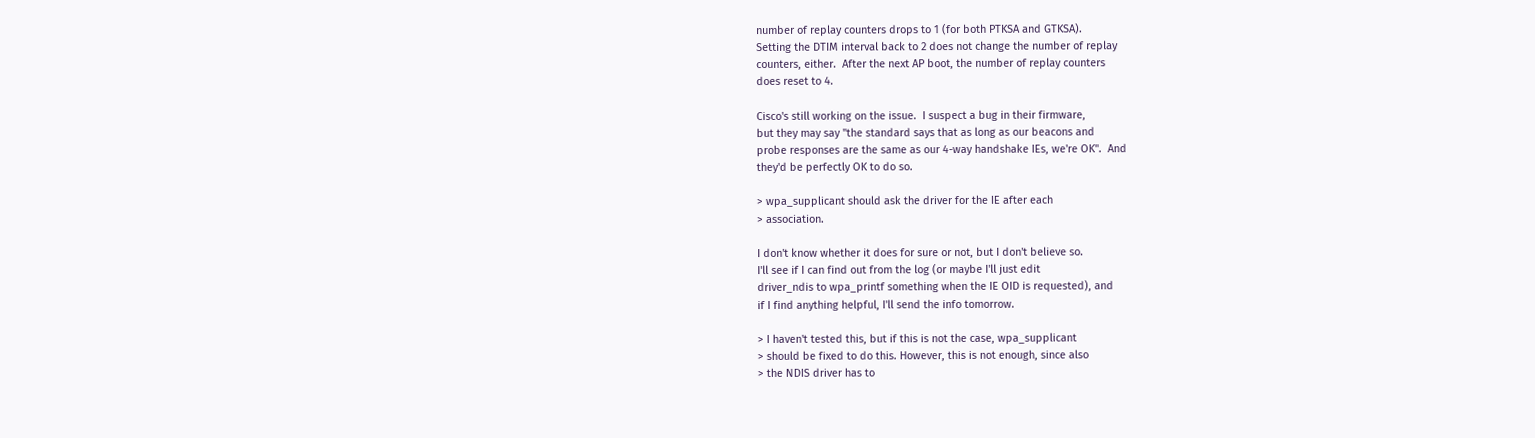number of replay counters drops to 1 (for both PTKSA and GTKSA).
Setting the DTIM interval back to 2 does not change the number of replay
counters, either.  After the next AP boot, the number of replay counters
does reset to 4.

Cisco's still working on the issue.  I suspect a bug in their firmware,
but they may say "the standard says that as long as our beacons and
probe responses are the same as our 4-way handshake IEs, we're OK".  And
they'd be perfectly OK to do so.

> wpa_supplicant should ask the driver for the IE after each
> association.

I don't know whether it does for sure or not, but I don't believe so.
I'll see if I can find out from the log (or maybe I'll just edit
driver_ndis to wpa_printf something when the IE OID is requested), and
if I find anything helpful, I'll send the info tomorrow.

> I haven't tested this, but if this is not the case, wpa_supplicant
> should be fixed to do this. However, this is not enough, since also
> the NDIS driver has to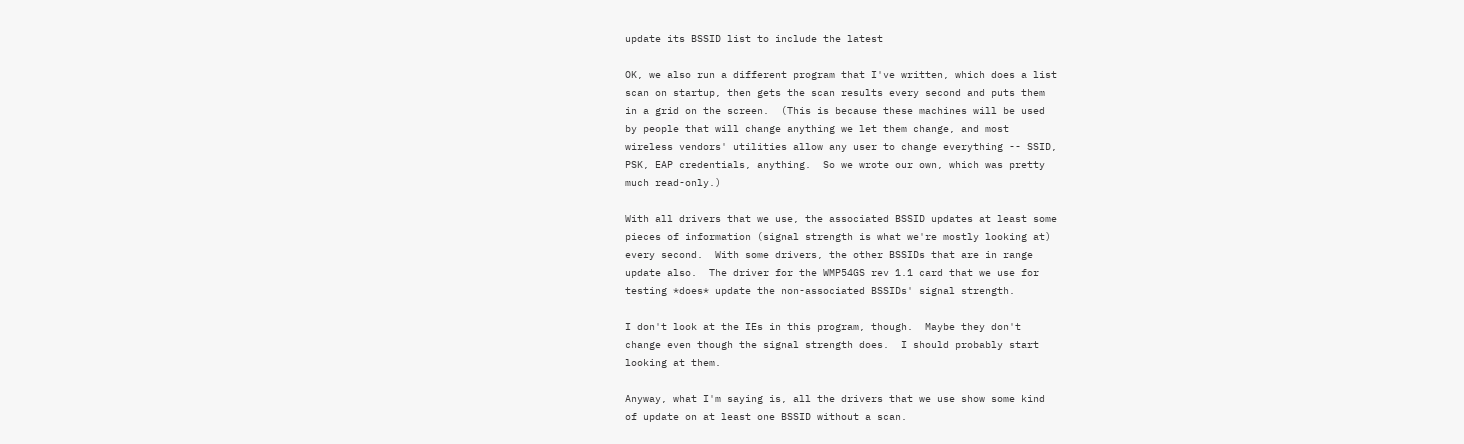update its BSSID list to include the latest

OK, we also run a different program that I've written, which does a list
scan on startup, then gets the scan results every second and puts them
in a grid on the screen.  (This is because these machines will be used
by people that will change anything we let them change, and most
wireless vendors' utilities allow any user to change everything -- SSID,
PSK, EAP credentials, anything.  So we wrote our own, which was pretty
much read-only.)

With all drivers that we use, the associated BSSID updates at least some
pieces of information (signal strength is what we're mostly looking at)
every second.  With some drivers, the other BSSIDs that are in range
update also.  The driver for the WMP54GS rev 1.1 card that we use for
testing *does* update the non-associated BSSIDs' signal strength.

I don't look at the IEs in this program, though.  Maybe they don't
change even though the signal strength does.  I should probably start
looking at them.

Anyway, what I'm saying is, all the drivers that we use show some kind
of update on at least one BSSID without a scan.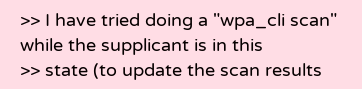>> I have tried doing a "wpa_cli scan" while the supplicant is in this
>> state (to update the scan results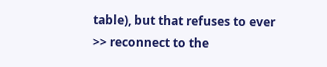table), but that refuses to ever
>> reconnect to the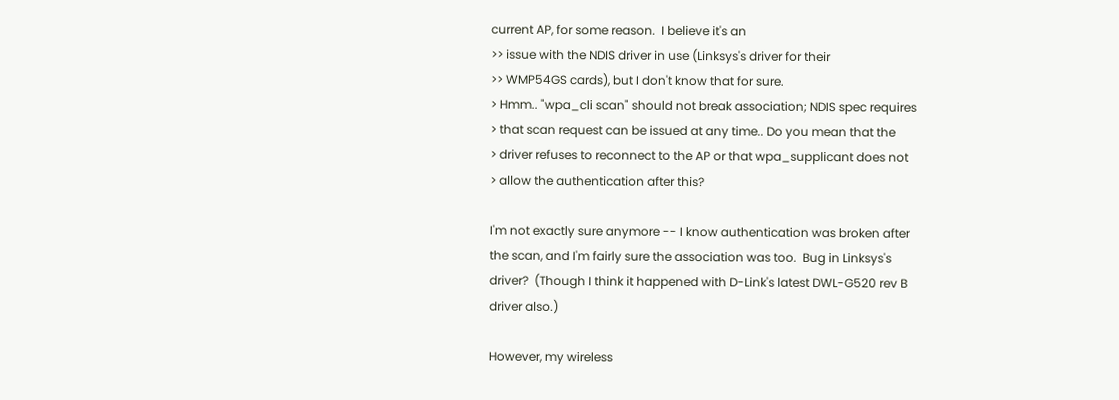current AP, for some reason.  I believe it's an
>> issue with the NDIS driver in use (Linksys's driver for their
>> WMP54GS cards), but I don't know that for sure.
> Hmm.. "wpa_cli scan" should not break association; NDIS spec requires
> that scan request can be issued at any time.. Do you mean that the
> driver refuses to reconnect to the AP or that wpa_supplicant does not
> allow the authentication after this?

I'm not exactly sure anymore -- I know authentication was broken after
the scan, and I'm fairly sure the association was too.  Bug in Linksys's
driver?  (Though I think it happened with D-Link's latest DWL-G520 rev B
driver also.)

However, my wireless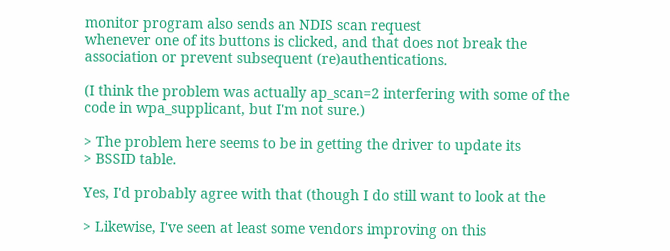monitor program also sends an NDIS scan request
whenever one of its buttons is clicked, and that does not break the
association or prevent subsequent (re)authentications.

(I think the problem was actually ap_scan=2 interfering with some of the
code in wpa_supplicant, but I'm not sure.)

> The problem here seems to be in getting the driver to update its
> BSSID table.

Yes, I'd probably agree with that (though I do still want to look at the

> Likewise, I've seen at least some vendors improving on this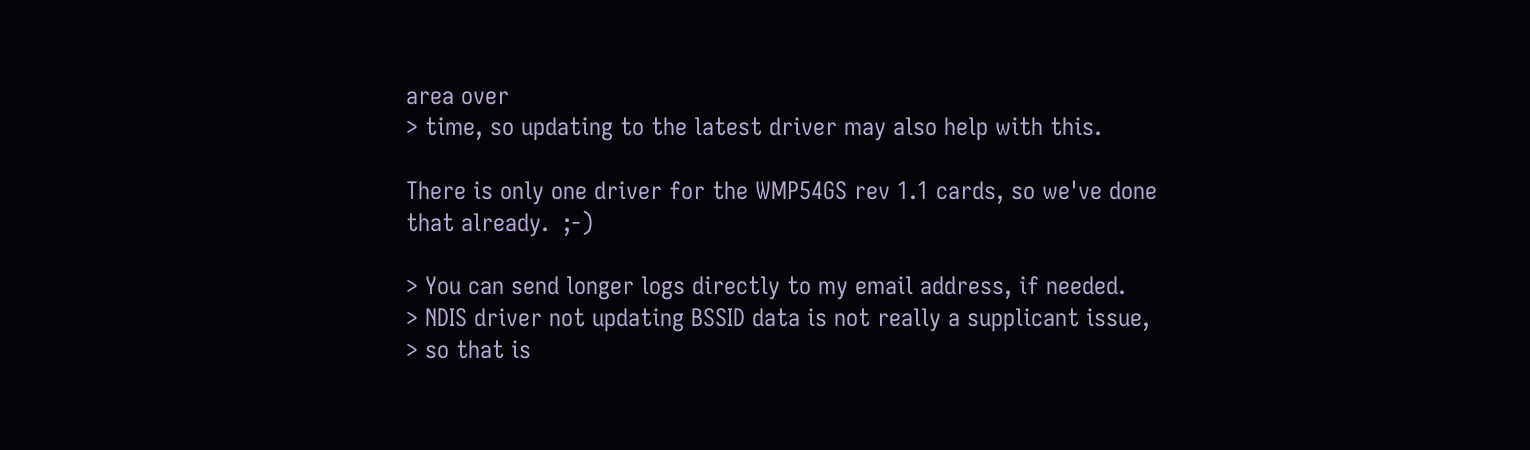area over
> time, so updating to the latest driver may also help with this.

There is only one driver for the WMP54GS rev 1.1 cards, so we've done
that already.  ;-)

> You can send longer logs directly to my email address, if needed.
> NDIS driver not updating BSSID data is not really a supplicant issue,
> so that is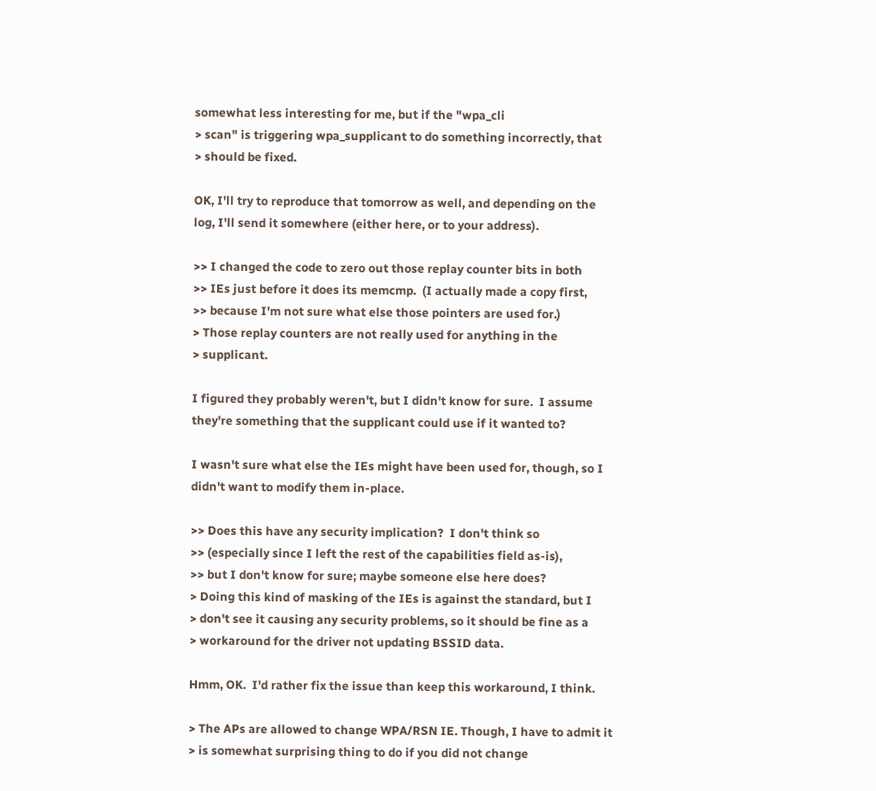somewhat less interesting for me, but if the "wpa_cli
> scan" is triggering wpa_supplicant to do something incorrectly, that
> should be fixed.

OK, I'll try to reproduce that tomorrow as well, and depending on the
log, I'll send it somewhere (either here, or to your address).

>> I changed the code to zero out those replay counter bits in both
>> IEs just before it does its memcmp.  (I actually made a copy first,
>> because I'm not sure what else those pointers are used for.)
> Those replay counters are not really used for anything in the
> supplicant.

I figured they probably weren't, but I didn't know for sure.  I assume
they're something that the supplicant could use if it wanted to?

I wasn't sure what else the IEs might have been used for, though, so I
didn't want to modify them in-place.

>> Does this have any security implication?  I don't think so
>> (especially since I left the rest of the capabilities field as-is),
>> but I don't know for sure; maybe someone else here does?
> Doing this kind of masking of the IEs is against the standard, but I
> don't see it causing any security problems, so it should be fine as a
> workaround for the driver not updating BSSID data.

Hmm, OK.  I'd rather fix the issue than keep this workaround, I think.

> The APs are allowed to change WPA/RSN IE. Though, I have to admit it
> is somewhat surprising thing to do if you did not change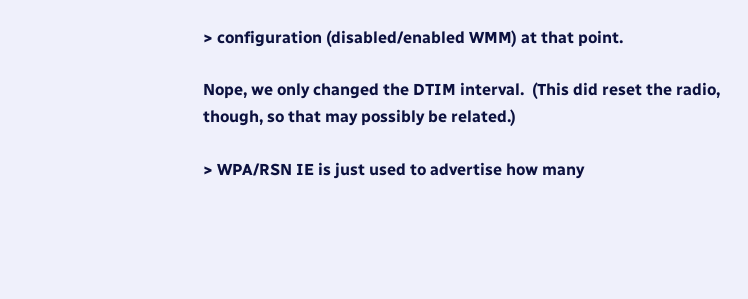> configuration (disabled/enabled WMM) at that point.

Nope, we only changed the DTIM interval.  (This did reset the radio,
though, so that may possibly be related.)

> WPA/RSN IE is just used to advertise how many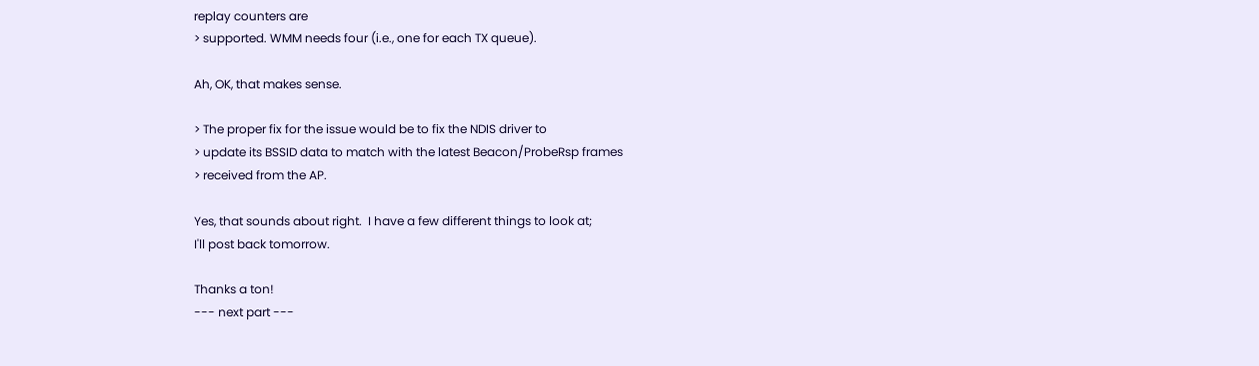replay counters are
> supported. WMM needs four (i.e., one for each TX queue).

Ah, OK, that makes sense.

> The proper fix for the issue would be to fix the NDIS driver to
> update its BSSID data to match with the latest Beacon/ProbeRsp frames
> received from the AP.

Yes, that sounds about right.  I have a few different things to look at;
I'll post back tomorrow.

Thanks a ton!
--- next part ---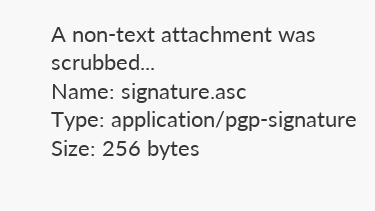A non-text attachment was scrubbed...
Name: signature.asc
Type: application/pgp-signature
Size: 256 bytes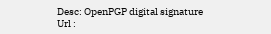Desc: OpenPGP digital signature
Url :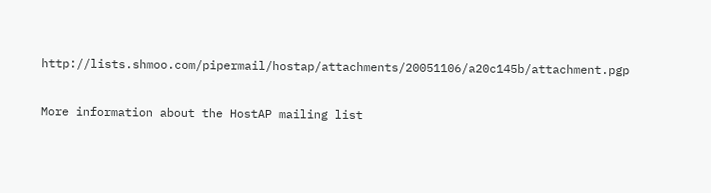http://lists.shmoo.com/pipermail/hostap/attachments/20051106/a20c145b/attachment.pgp

More information about the HostAP mailing list